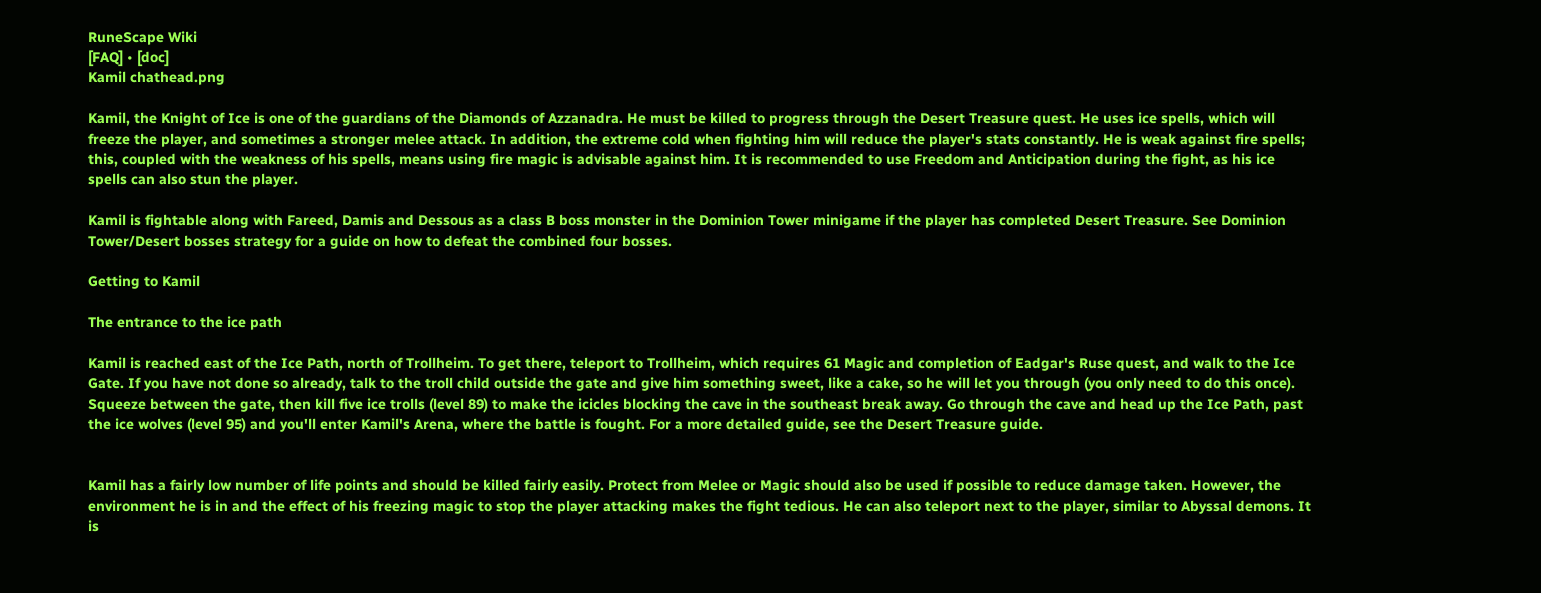RuneScape Wiki
[FAQ] • [doc]
Kamil chathead.png

Kamil, the Knight of Ice is one of the guardians of the Diamonds of Azzanadra. He must be killed to progress through the Desert Treasure quest. He uses ice spells, which will freeze the player, and sometimes a stronger melee attack. In addition, the extreme cold when fighting him will reduce the player's stats constantly. He is weak against fire spells; this, coupled with the weakness of his spells, means using fire magic is advisable against him. It is recommended to use Freedom and Anticipation during the fight, as his ice spells can also stun the player.

Kamil is fightable along with Fareed, Damis and Dessous as a class B boss monster in the Dominion Tower minigame if the player has completed Desert Treasure. See Dominion Tower/Desert bosses strategy for a guide on how to defeat the combined four bosses.

Getting to Kamil

The entrance to the ice path

Kamil is reached east of the Ice Path, north of Trollheim. To get there, teleport to Trollheim, which requires 61 Magic and completion of Eadgar's Ruse quest, and walk to the Ice Gate. If you have not done so already, talk to the troll child outside the gate and give him something sweet, like a cake, so he will let you through (you only need to do this once). Squeeze between the gate, then kill five ice trolls (level 89) to make the icicles blocking the cave in the southeast break away. Go through the cave and head up the Ice Path, past the ice wolves (level 95) and you'll enter Kamil's Arena, where the battle is fought. For a more detailed guide, see the Desert Treasure guide.


Kamil has a fairly low number of life points and should be killed fairly easily. Protect from Melee or Magic should also be used if possible to reduce damage taken. However, the environment he is in and the effect of his freezing magic to stop the player attacking makes the fight tedious. He can also teleport next to the player, similar to Abyssal demons. It is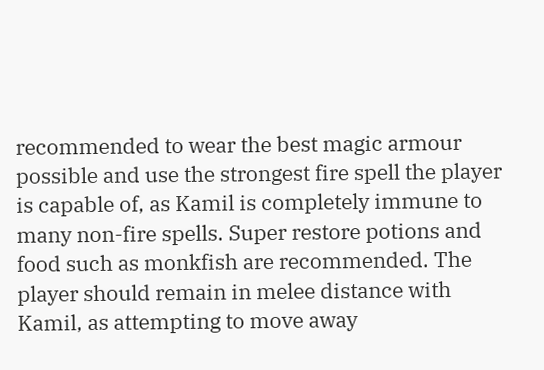recommended to wear the best magic armour possible and use the strongest fire spell the player is capable of, as Kamil is completely immune to many non-fire spells. Super restore potions and food such as monkfish are recommended. The player should remain in melee distance with Kamil, as attempting to move away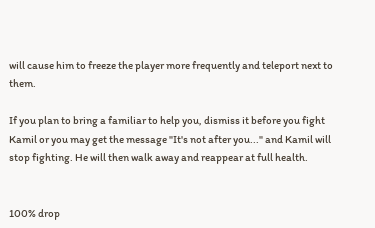will cause him to freeze the player more frequently and teleport next to them.

If you plan to bring a familiar to help you, dismiss it before you fight Kamil or you may get the message "It's not after you..." and Kamil will stop fighting. He will then walk away and reappear at full health.


100% drop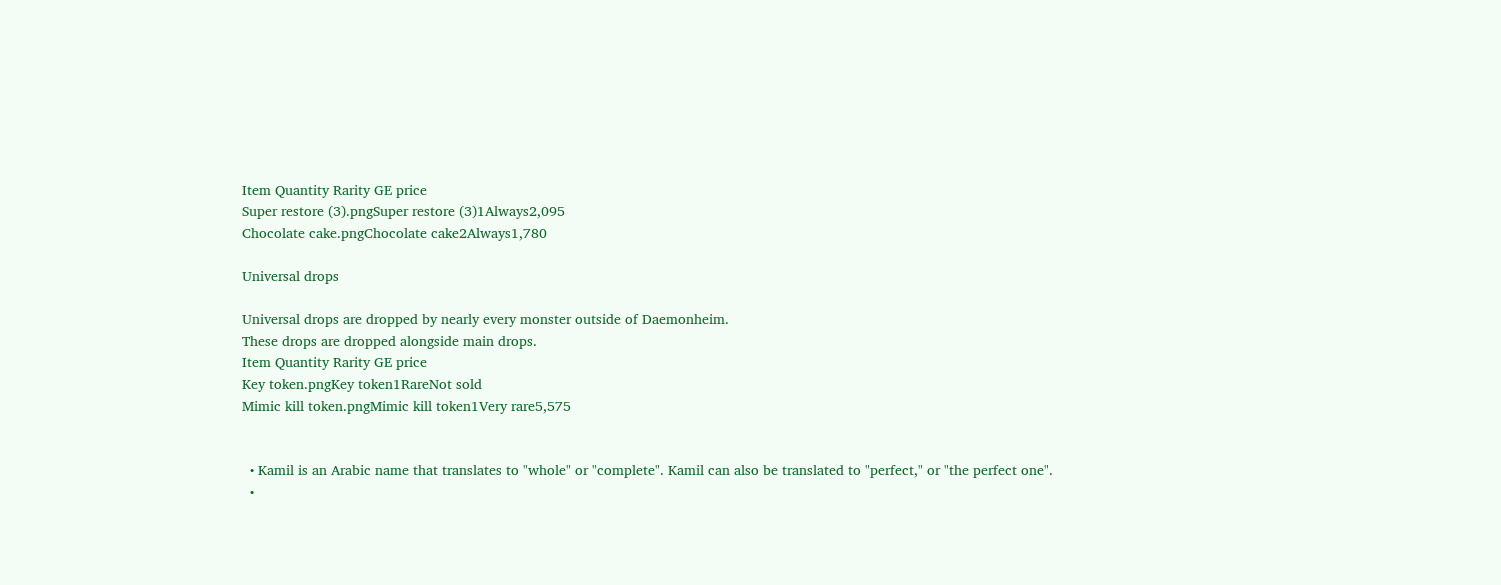Item Quantity Rarity GE price
Super restore (3).pngSuper restore (3)1Always2,095
Chocolate cake.pngChocolate cake2Always1,780

Universal drops

Universal drops are dropped by nearly every monster outside of Daemonheim.
These drops are dropped alongside main drops.
Item Quantity Rarity GE price
Key token.pngKey token1RareNot sold
Mimic kill token.pngMimic kill token1Very rare5,575


  • Kamil is an Arabic name that translates to "whole" or "complete". Kamil can also be translated to "perfect," or "the perfect one".
  •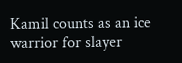Kamil counts as an ice warrior for slayer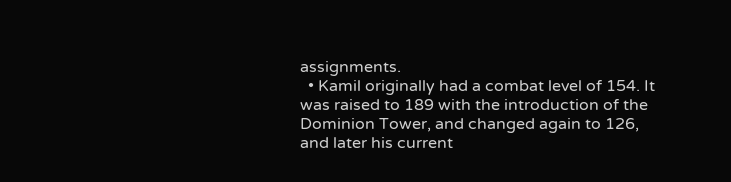assignments.
  • Kamil originally had a combat level of 154. It was raised to 189 with the introduction of the Dominion Tower, and changed again to 126, and later his current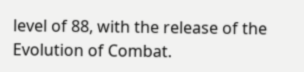level of 88, with the release of the Evolution of Combat.